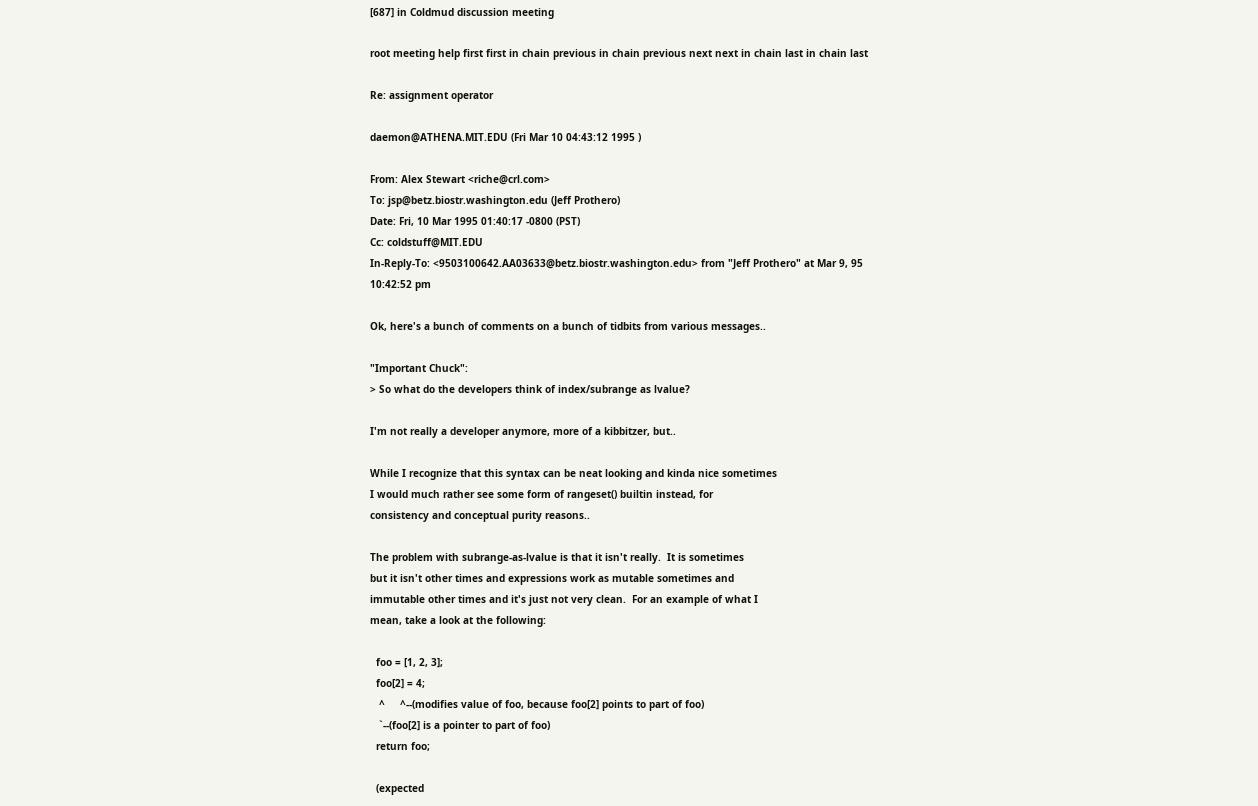[687] in Coldmud discussion meeting

root meeting help first first in chain previous in chain previous next next in chain last in chain last

Re: assignment operator

daemon@ATHENA.MIT.EDU (Fri Mar 10 04:43:12 1995 )

From: Alex Stewart <riche@crl.com>
To: jsp@betz.biostr.washington.edu (Jeff Prothero)
Date: Fri, 10 Mar 1995 01:40:17 -0800 (PST)
Cc: coldstuff@MIT.EDU
In-Reply-To: <9503100642.AA03633@betz.biostr.washington.edu> from "Jeff Prothero" at Mar 9, 95 10:42:52 pm

Ok, here's a bunch of comments on a bunch of tidbits from various messages..

"Important Chuck":
> So what do the developers think of index/subrange as lvalue?

I'm not really a developer anymore, more of a kibbitzer, but..

While I recognize that this syntax can be neat looking and kinda nice sometimes
I would much rather see some form of rangeset() builtin instead, for
consistency and conceptual purity reasons..

The problem with subrange-as-lvalue is that it isn't really.  It is sometimes
but it isn't other times and expressions work as mutable sometimes and
immutable other times and it's just not very clean.  For an example of what I
mean, take a look at the following:

  foo = [1, 2, 3];
  foo[2] = 4;
   ^     ^--(modifies value of foo, because foo[2] points to part of foo)
   `--(foo[2] is a pointer to part of foo)
  return foo;

  (expected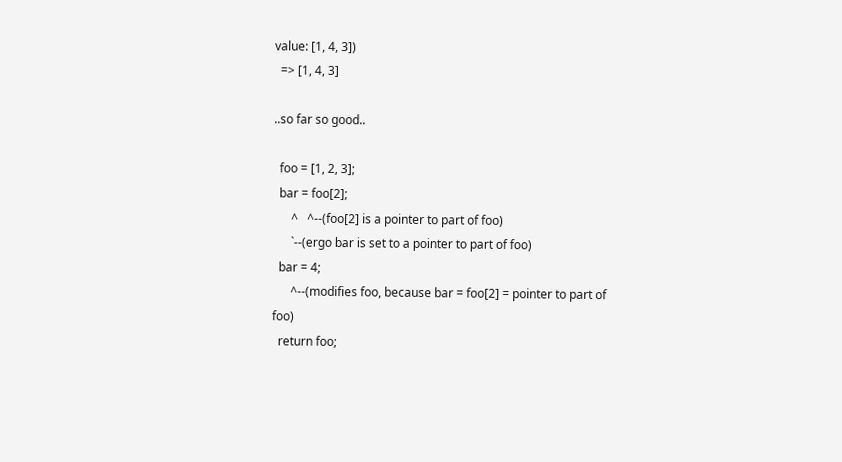value: [1, 4, 3])
  => [1, 4, 3]

..so far so good..

  foo = [1, 2, 3];
  bar = foo[2];
      ^   ^--(foo[2] is a pointer to part of foo)
      `--(ergo bar is set to a pointer to part of foo)
  bar = 4;
      ^--(modifies foo, because bar = foo[2] = pointer to part of foo)
  return foo;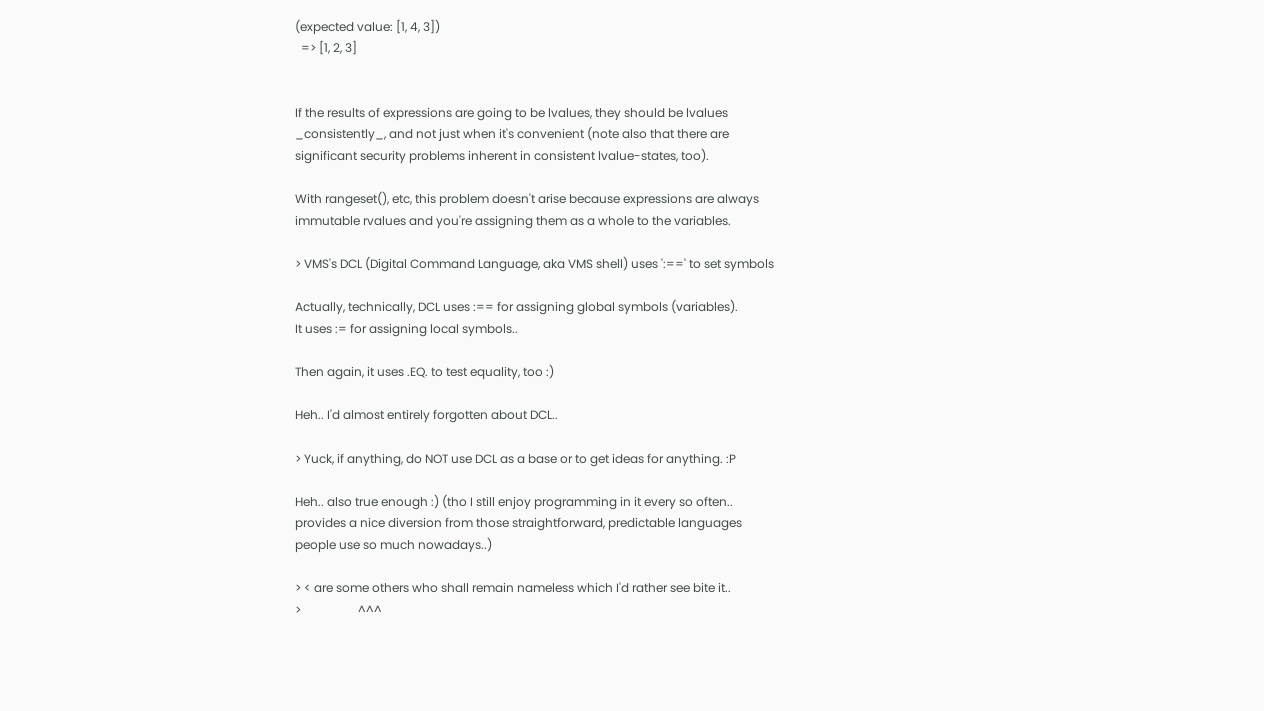(expected value: [1, 4, 3])
  => [1, 2, 3]


If the results of expressions are going to be lvalues, they should be lvalues
_consistently_, and not just when it's convenient (note also that there are
significant security problems inherent in consistent lvalue-states, too).

With rangeset(), etc, this problem doesn't arise because expressions are always
immutable rvalues and you're assigning them as a whole to the variables.

> VMS's DCL (Digital Command Language, aka VMS shell) uses ':==' to set symbols

Actually, technically, DCL uses :== for assigning global symbols (variables).
It uses := for assigning local symbols..

Then again, it uses .EQ. to test equality, too :)

Heh.. I'd almost entirely forgotten about DCL..

> Yuck, if anything, do NOT use DCL as a base or to get ideas for anything. :P

Heh.. also true enough :) (tho I still enjoy programming in it every so often..
provides a nice diversion from those straightforward, predictable languages
people use so much nowadays..)

> < are some others who shall remain nameless which I'd rather see bite it..
>                   ^^^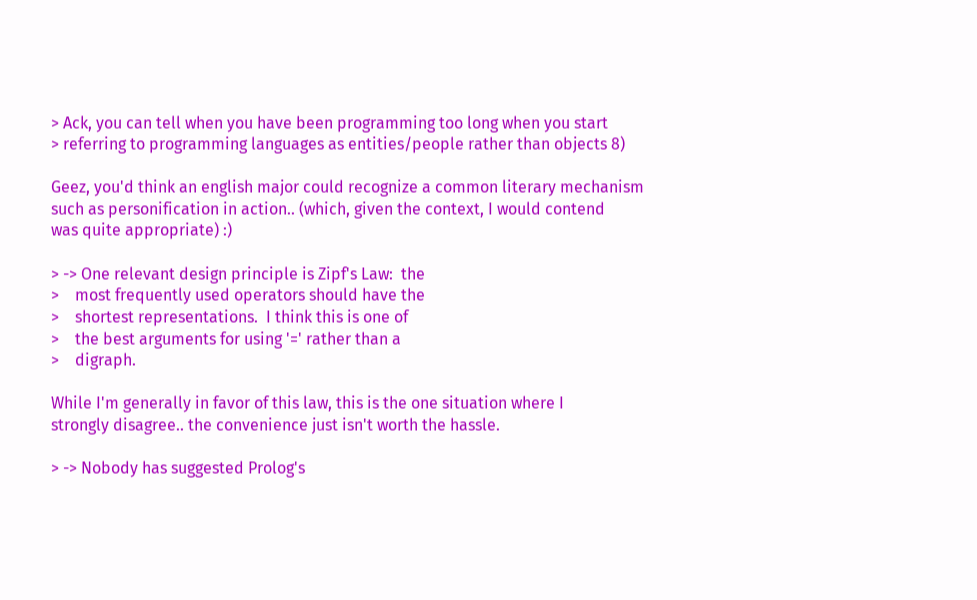> Ack, you can tell when you have been programming too long when you start
> referring to programming languages as entities/people rather than objects 8)

Geez, you'd think an english major could recognize a common literary mechanism
such as personification in action.. (which, given the context, I would contend
was quite appropriate) :)

> -> One relevant design principle is Zipf's Law:  the
>    most frequently used operators should have the
>    shortest representations.  I think this is one of
>    the best arguments for using '=' rather than a
>    digraph.

While I'm generally in favor of this law, this is the one situation where I
strongly disagree.. the convenience just isn't worth the hassle.

> -> Nobody has suggested Prolog's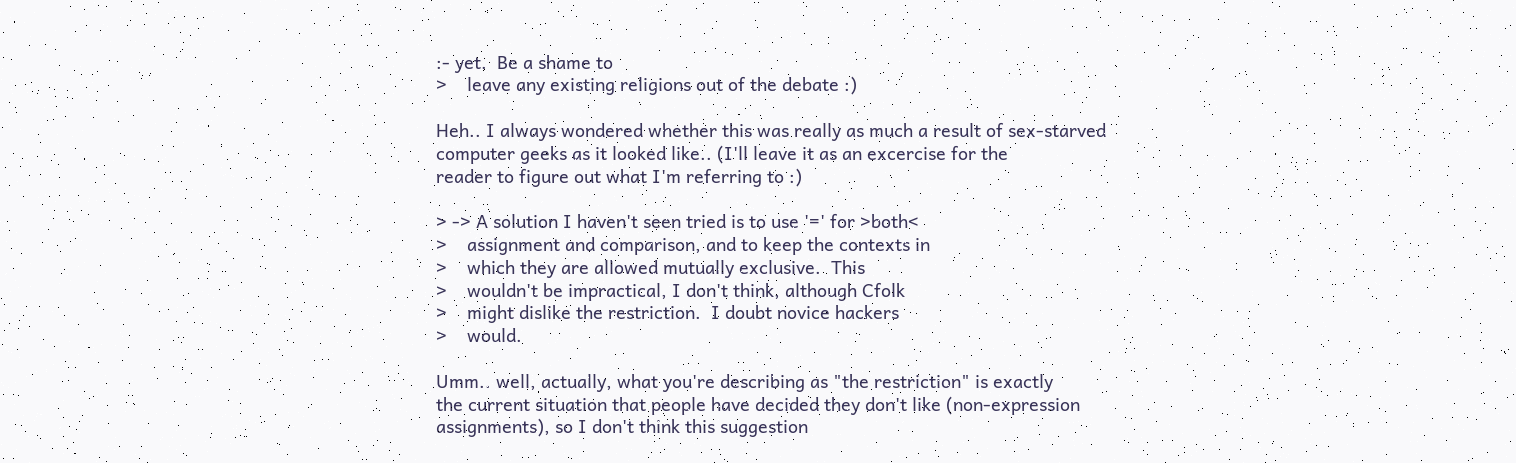:- yet.  Be a shame to
>    leave any existing religions out of the debate :)

Heh.. I always wondered whether this was really as much a result of sex-starved
computer geeks as it looked like.. (I'll leave it as an excercise for the
reader to figure out what I'm referring to :)

> -> A solution I haven't seen tried is to use '=' for >both<
>    assignment and comparison, and to keep the contexts in
>    which they are allowed mutually exclusive.  This
>    wouldn't be impractical, I don't think, although Cfolk
>    might dislike the restriction.  I doubt novice hackers
>    would.

Umm.. well, actually, what you're describing as "the restriction" is exactly
the current situation that people have decided they don't like (non-expression
assignments), so I don't think this suggestion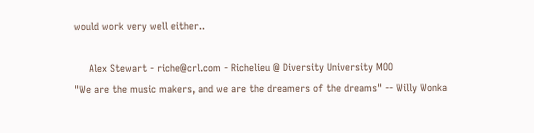would work very well either..

     Alex Stewart - riche@crl.com - Richelieu @ Diversity University MOO
"We are the music makers, and we are the dreamers of the dreams" -- Willy Wonka